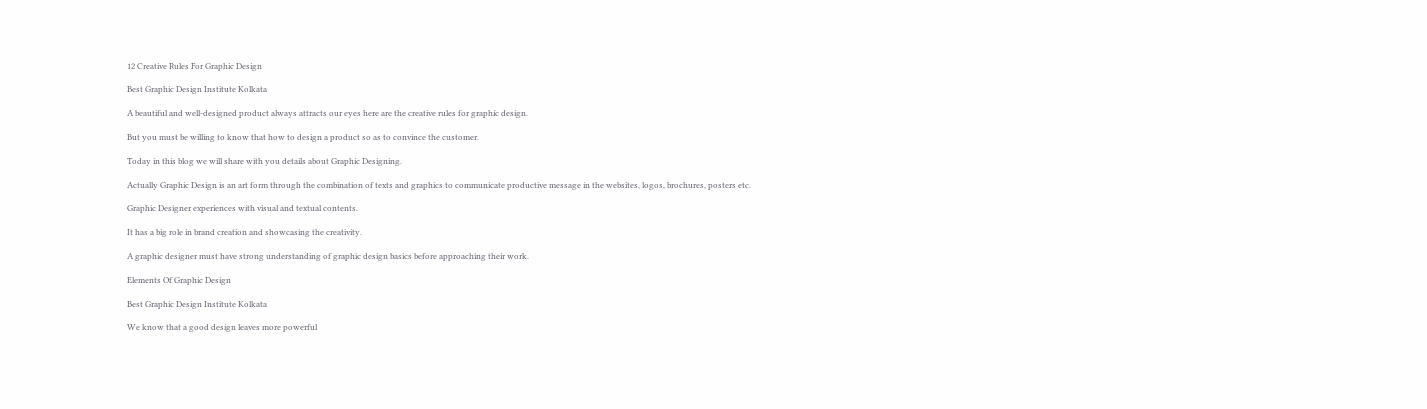12 Creative Rules For Graphic Design

Best Graphic Design Institute Kolkata

A beautiful and well-designed product always attracts our eyes here are the creative rules for graphic design.

But you must be willing to know that how to design a product so as to convince the customer.

Today in this blog we will share with you details about Graphic Designing.

Actually Graphic Design is an art form through the combination of texts and graphics to communicate productive message in the websites, logos, brochures, posters etc.

Graphic Designer experiences with visual and textual contents.

It has a big role in brand creation and showcasing the creativity.

A graphic designer must have strong understanding of graphic design basics before approaching their work.

Elements Of Graphic Design

Best Graphic Design Institute Kolkata

We know that a good design leaves more powerful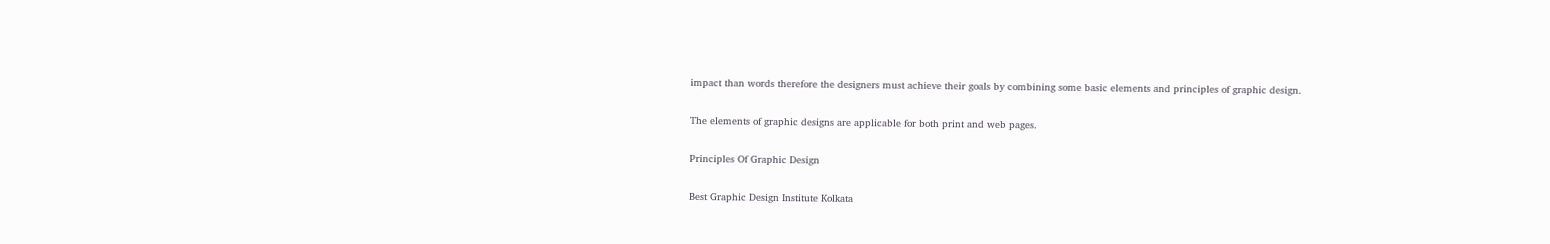impact than words therefore the designers must achieve their goals by combining some basic elements and principles of graphic design.

The elements of graphic designs are applicable for both print and web pages.

Principles Of Graphic Design

Best Graphic Design Institute Kolkata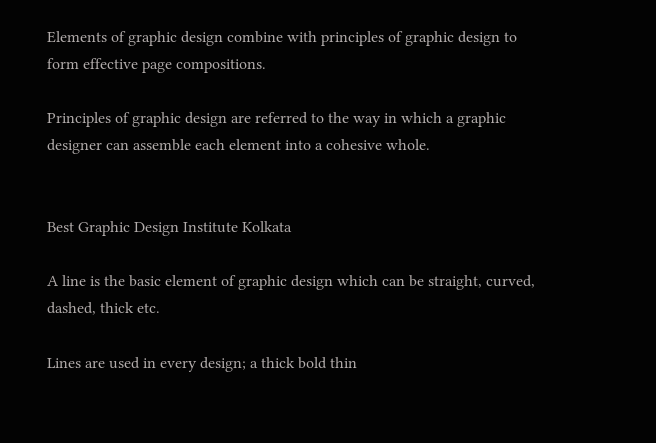Elements of graphic design combine with principles of graphic design to form effective page compositions.

Principles of graphic design are referred to the way in which a graphic designer can assemble each element into a cohesive whole.


Best Graphic Design Institute Kolkata

A line is the basic element of graphic design which can be straight, curved, dashed, thick etc.

Lines are used in every design; a thick bold thin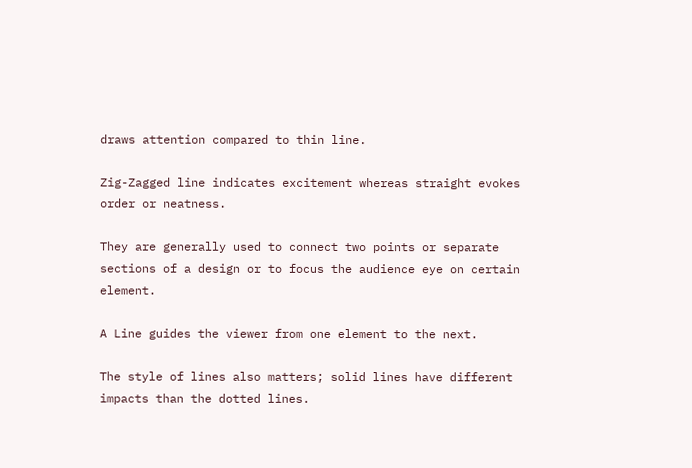draws attention compared to thin line.

Zig-Zagged line indicates excitement whereas straight evokes order or neatness.

They are generally used to connect two points or separate sections of a design or to focus the audience eye on certain element.

A Line guides the viewer from one element to the next.

The style of lines also matters; solid lines have different impacts than the dotted lines.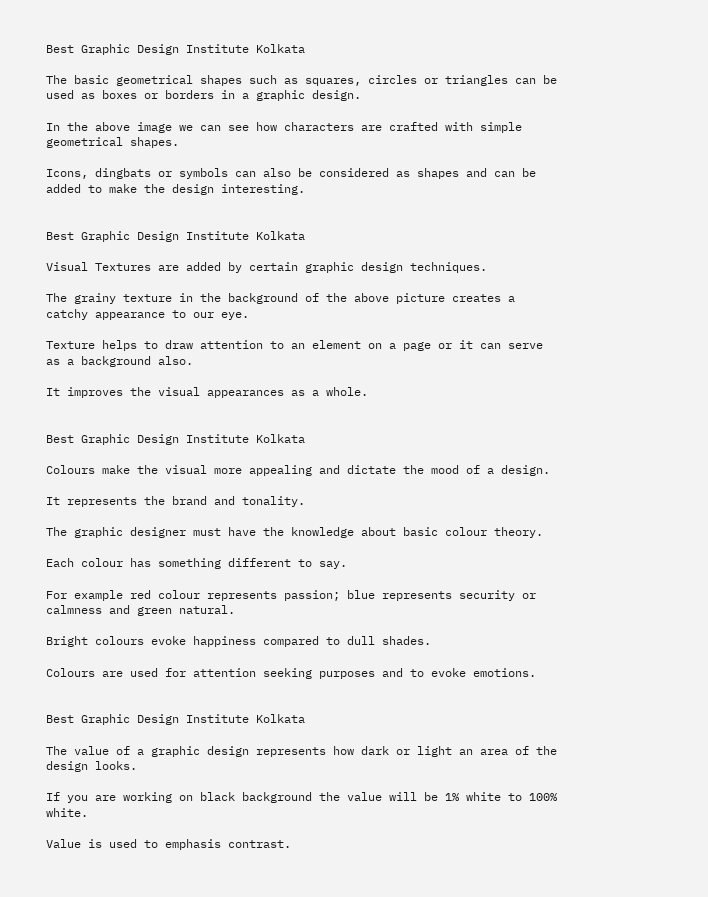Best Graphic Design Institute Kolkata

The basic geometrical shapes such as squares, circles or triangles can be used as boxes or borders in a graphic design.

In the above image we can see how characters are crafted with simple geometrical shapes.

Icons, dingbats or symbols can also be considered as shapes and can be added to make the design interesting.


Best Graphic Design Institute Kolkata

Visual Textures are added by certain graphic design techniques.

The grainy texture in the background of the above picture creates a catchy appearance to our eye.

Texture helps to draw attention to an element on a page or it can serve as a background also.

It improves the visual appearances as a whole.


Best Graphic Design Institute Kolkata

Colours make the visual more appealing and dictate the mood of a design.

It represents the brand and tonality.

The graphic designer must have the knowledge about basic colour theory.

Each colour has something different to say.

For example red colour represents passion; blue represents security or calmness and green natural.

Bright colours evoke happiness compared to dull shades.

Colours are used for attention seeking purposes and to evoke emotions.


Best Graphic Design Institute Kolkata

The value of a graphic design represents how dark or light an area of the design looks.

If you are working on black background the value will be 1% white to 100% white.

Value is used to emphasis contrast.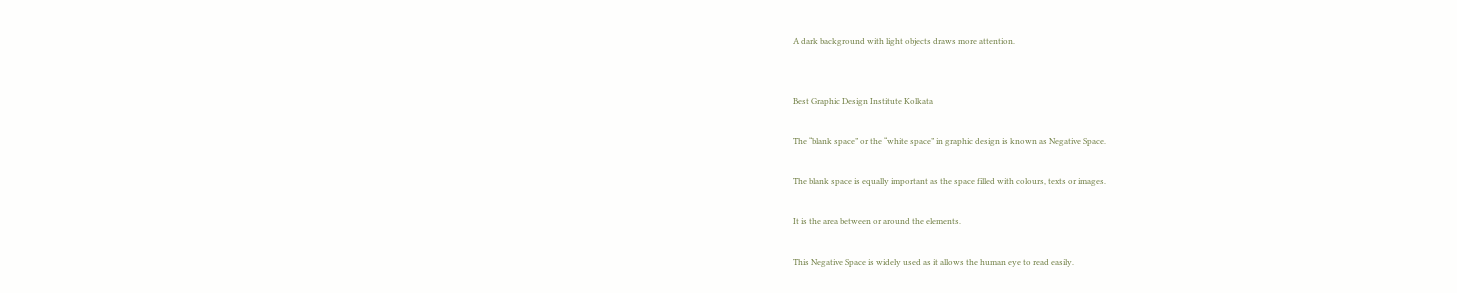A dark background with light objects draws more attention.


Best Graphic Design Institute Kolkata

The “blank space” or the “white space” in graphic design is known as Negative Space.

The blank space is equally important as the space filled with colours, texts or images.

It is the area between or around the elements.

This Negative Space is widely used as it allows the human eye to read easily.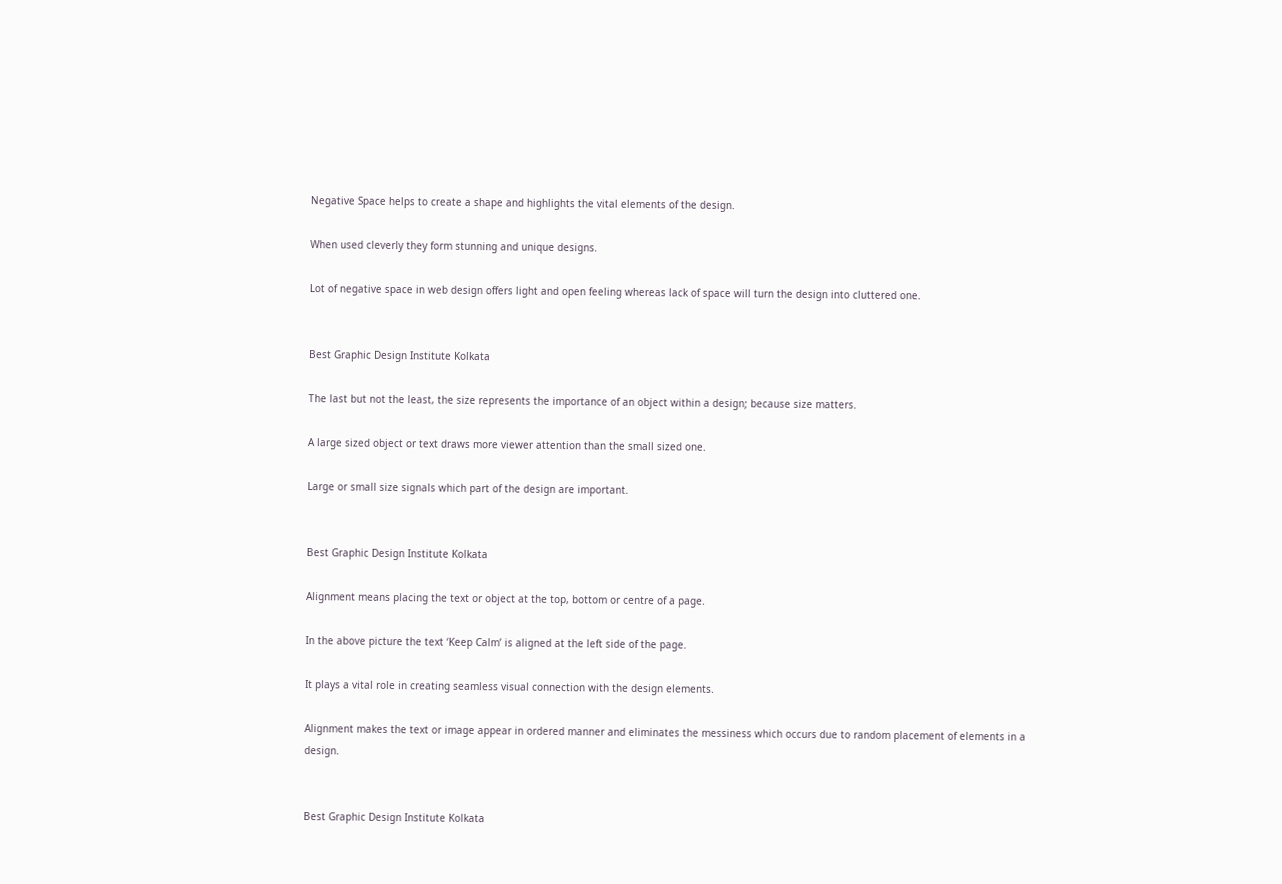Negative Space helps to create a shape and highlights the vital elements of the design.

When used cleverly they form stunning and unique designs.

Lot of negative space in web design offers light and open feeling whereas lack of space will turn the design into cluttered one.


Best Graphic Design Institute Kolkata

The last but not the least, the size represents the importance of an object within a design; because size matters.

A large sized object or text draws more viewer attention than the small sized one.

Large or small size signals which part of the design are important.


Best Graphic Design Institute Kolkata

Alignment means placing the text or object at the top, bottom or centre of a page.

In the above picture the text ‘Keep Calm’ is aligned at the left side of the page.

It plays a vital role in creating seamless visual connection with the design elements.

Alignment makes the text or image appear in ordered manner and eliminates the messiness which occurs due to random placement of elements in a design.


Best Graphic Design Institute Kolkata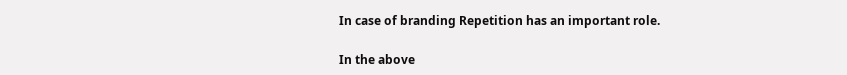In case of branding Repetition has an important role.

In the above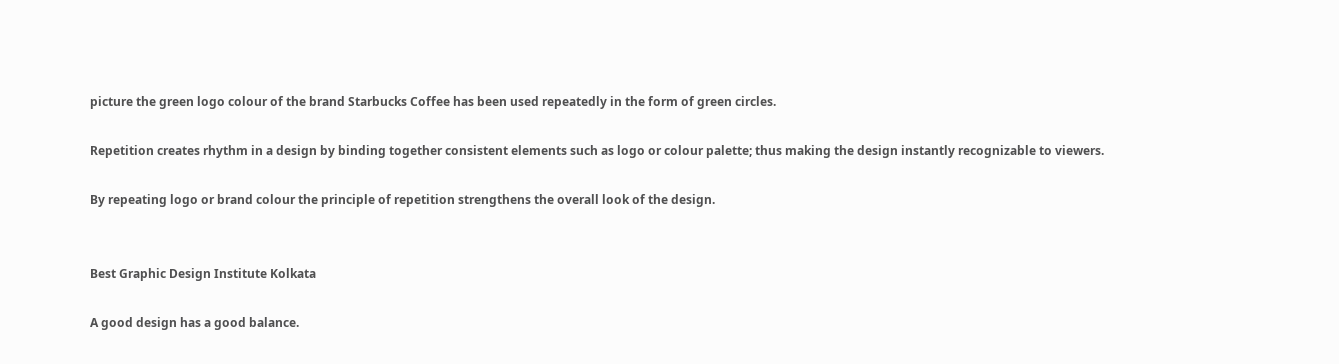picture the green logo colour of the brand Starbucks Coffee has been used repeatedly in the form of green circles.

Repetition creates rhythm in a design by binding together consistent elements such as logo or colour palette; thus making the design instantly recognizable to viewers.

By repeating logo or brand colour the principle of repetition strengthens the overall look of the design.


Best Graphic Design Institute Kolkata

A good design has a good balance.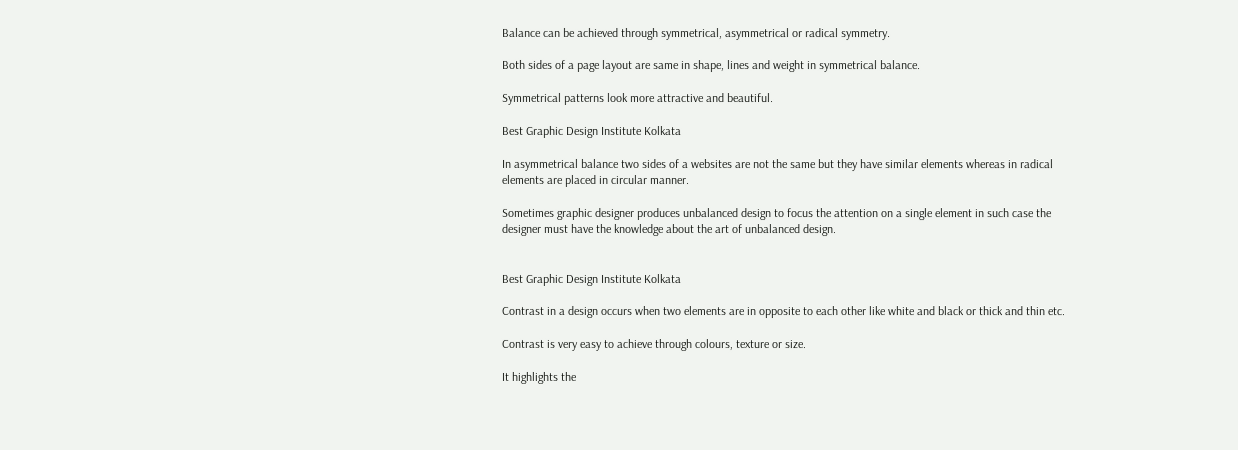Balance can be achieved through symmetrical, asymmetrical or radical symmetry.

Both sides of a page layout are same in shape, lines and weight in symmetrical balance.

Symmetrical patterns look more attractive and beautiful.

Best Graphic Design Institute Kolkata

In asymmetrical balance two sides of a websites are not the same but they have similar elements whereas in radical elements are placed in circular manner.

Sometimes graphic designer produces unbalanced design to focus the attention on a single element in such case the designer must have the knowledge about the art of unbalanced design.


Best Graphic Design Institute Kolkata

Contrast in a design occurs when two elements are in opposite to each other like white and black or thick and thin etc.

Contrast is very easy to achieve through colours, texture or size.

It highlights the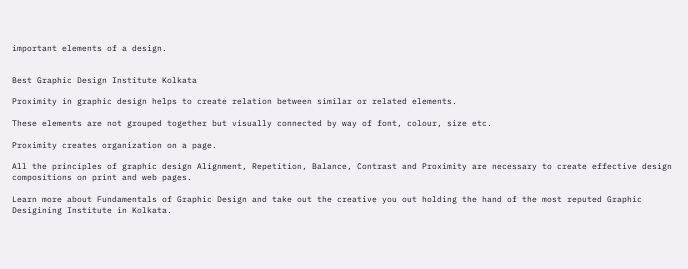important elements of a design.


Best Graphic Design Institute Kolkata

Proximity in graphic design helps to create relation between similar or related elements.

These elements are not grouped together but visually connected by way of font, colour, size etc.

Proximity creates organization on a page.

All the principles of graphic design Alignment, Repetition, Balance, Contrast and Proximity are necessary to create effective design compositions on print and web pages.

Learn more about Fundamentals of Graphic Design and take out the creative you out holding the hand of the most reputed Graphic Desigining Institute in Kolkata.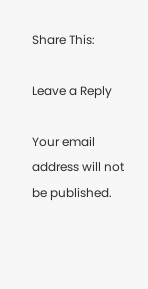Share This:

Leave a Reply

Your email address will not be published.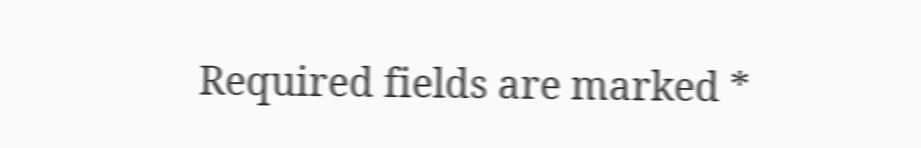Required fields are marked *